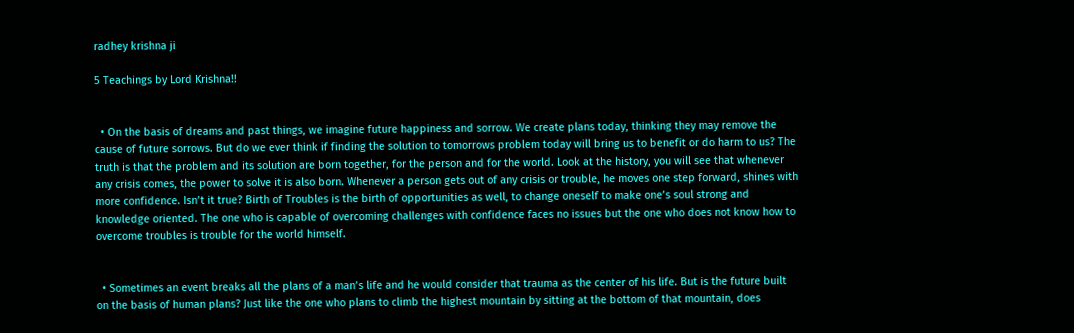radhey krishna ji

5 Teachings by Lord Krishna!!


  • On the basis of dreams and past things, we imagine future happiness and sorrow. We create plans today, thinking they may remove the cause of future sorrows. But do we ever think if finding the solution to tomorrows problem today will bring us to benefit or do harm to us? The truth is that the problem and its solution are born together, for the person and for the world. Look at the history, you will see that whenever any crisis comes, the power to solve it is also born. Whenever a person gets out of any crisis or trouble, he moves one step forward, shines with more confidence. Isn’t it true? Birth of Troubles is the birth of opportunities as well, to change oneself to make one’s soul strong and knowledge oriented. The one who is capable of overcoming challenges with confidence faces no issues but the one who does not know how to overcome troubles is trouble for the world himself.


  • Sometimes an event breaks all the plans of a man’s life and he would consider that trauma as the center of his life. But is the future built on the basis of human plans? Just like the one who plans to climb the highest mountain by sitting at the bottom of that mountain, does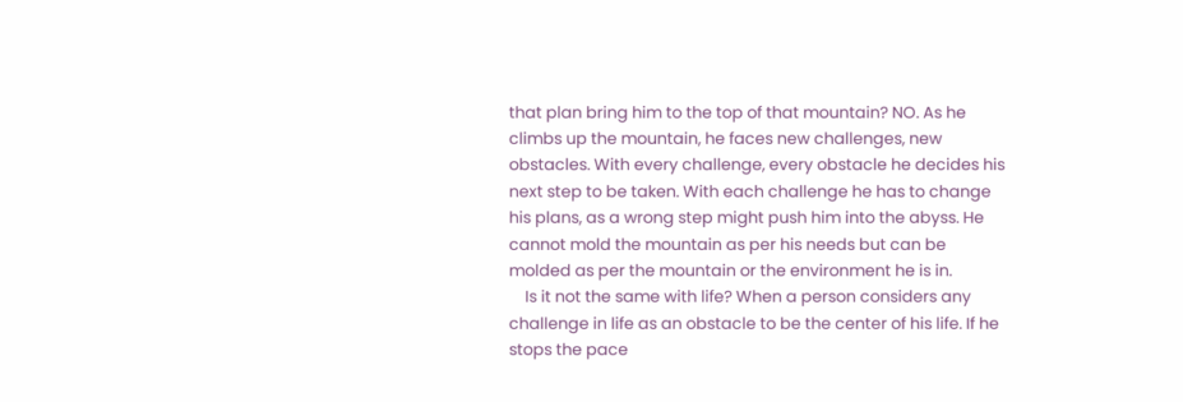that plan bring him to the top of that mountain? NO. As he climbs up the mountain, he faces new challenges, new obstacles. With every challenge, every obstacle he decides his next step to be taken. With each challenge he has to change his plans, as a wrong step might push him into the abyss. He cannot mold the mountain as per his needs but can be molded as per the mountain or the environment he is in.
    Is it not the same with life? When a person considers any challenge in life as an obstacle to be the center of his life. If he stops the pace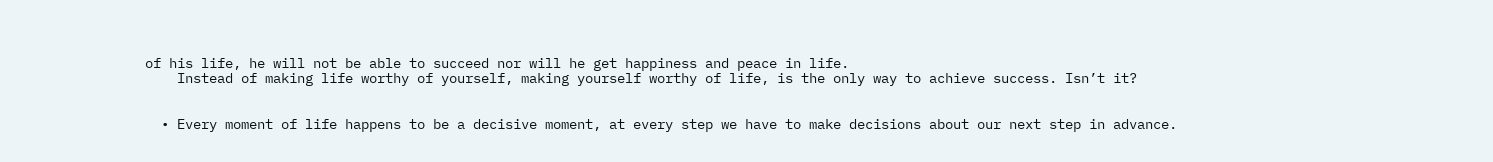of his life, he will not be able to succeed nor will he get happiness and peace in life.
    Instead of making life worthy of yourself, making yourself worthy of life, is the only way to achieve success. Isn’t it?


  • Every moment of life happens to be a decisive moment, at every step we have to make decisions about our next step in advance.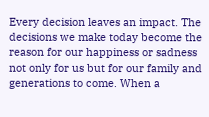Every decision leaves an impact. The decisions we make today become the reason for our happiness or sadness not only for us but for our family and generations to come. When a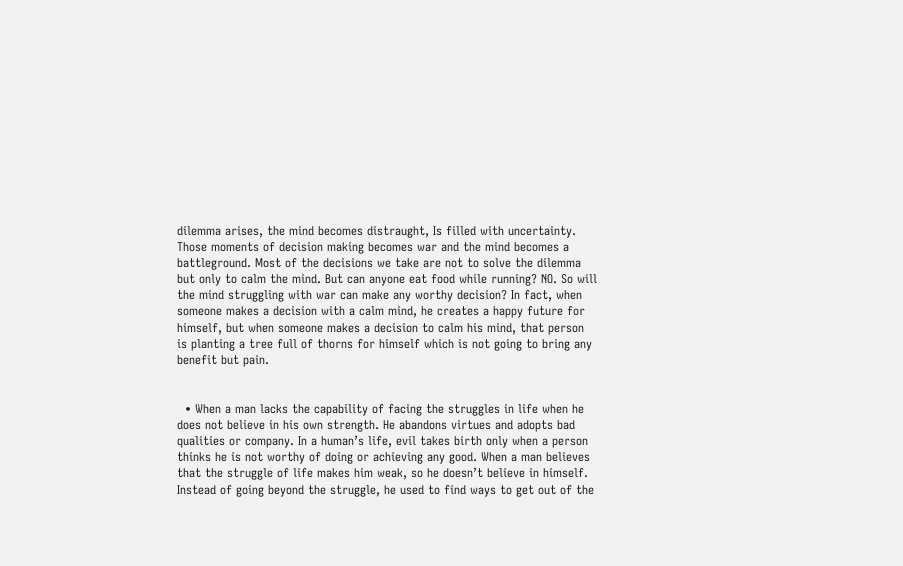dilemma arises, the mind becomes distraught, Is filled with uncertainty. Those moments of decision making becomes war and the mind becomes a battleground. Most of the decisions we take are not to solve the dilemma but only to calm the mind. But can anyone eat food while running? NO. So will the mind struggling with war can make any worthy decision? In fact, when someone makes a decision with a calm mind, he creates a happy future for himself, but when someone makes a decision to calm his mind, that person is planting a tree full of thorns for himself which is not going to bring any benefit but pain.


  • When a man lacks the capability of facing the struggles in life when he does not believe in his own strength. He abandons virtues and adopts bad qualities or company. In a human’s life, evil takes birth only when a person thinks he is not worthy of doing or achieving any good. When a man believes that the struggle of life makes him weak, so he doesn’t believe in himself. Instead of going beyond the struggle, he used to find ways to get out of the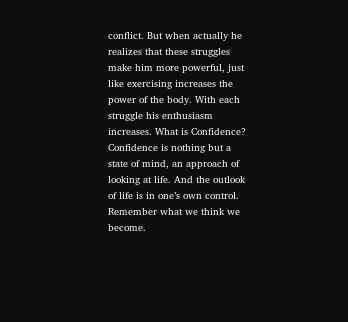conflict. But when actually he realizes that these struggles make him more powerful, just like exercising increases the power of the body. With each struggle his enthusiasm increases. What is Confidence? Confidence is nothing but a state of mind, an approach of looking at life. And the outlook of life is in one’s own control. Remember what we think we become.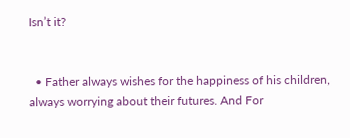Isn’t it?


  • Father always wishes for the happiness of his children, always worrying about their futures. And For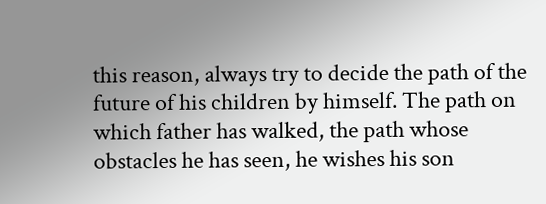this reason, always try to decide the path of the future of his children by himself. The path on which father has walked, the path whose obstacles he has seen, he wishes his son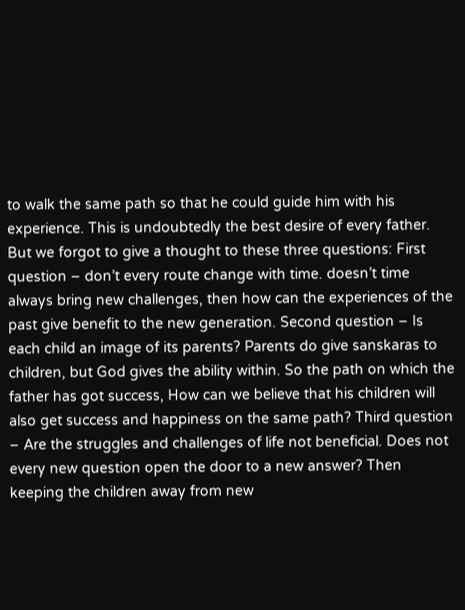to walk the same path so that he could guide him with his experience. This is undoubtedly the best desire of every father. But we forgot to give a thought to these three questions: First question – don’t every route change with time. doesn’t time always bring new challenges, then how can the experiences of the past give benefit to the new generation. Second question – Is each child an image of its parents? Parents do give sanskaras to children, but God gives the ability within. So the path on which the father has got success, How can we believe that his children will also get success and happiness on the same path? Third question – Are the struggles and challenges of life not beneficial. Does not every new question open the door to a new answer? Then keeping the children away from new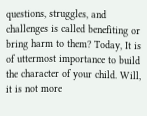questions, struggles, and challenges is called benefiting or bring harm to them? Today, It is of uttermost importance to build the character of your child. Will, it is not more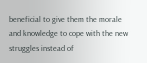beneficial to give them the morale and knowledge to cope with the new struggles instead of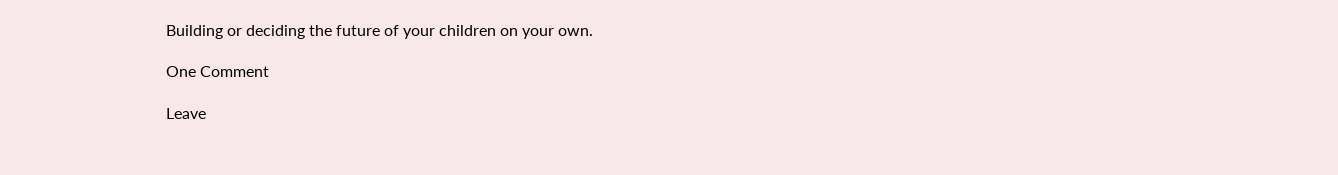Building or deciding the future of your children on your own.

One Comment

Leave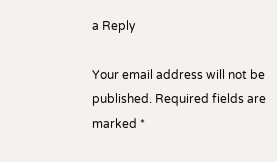a Reply

Your email address will not be published. Required fields are marked *